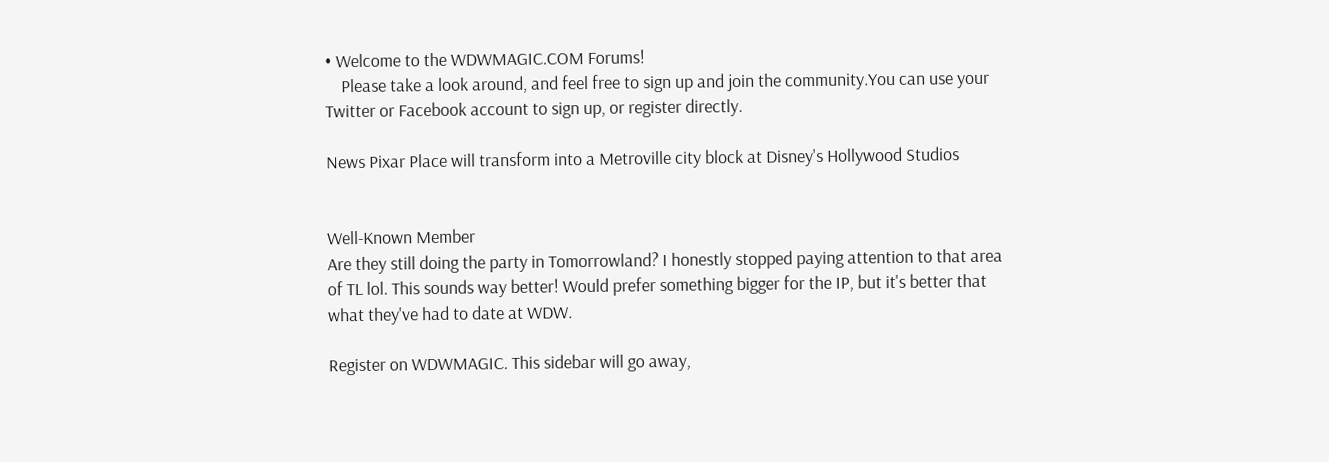• Welcome to the WDWMAGIC.COM Forums!
    Please take a look around, and feel free to sign up and join the community.You can use your Twitter or Facebook account to sign up, or register directly.

News Pixar Place will transform into a Metroville city block at Disney's Hollywood Studios


Well-Known Member
Are they still doing the party in Tomorrowland? I honestly stopped paying attention to that area of TL lol. This sounds way better! Would prefer something bigger for the IP, but it's better that what they've had to date at WDW.

Register on WDWMAGIC. This sidebar will go away,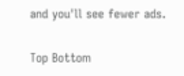and you'll see fewer ads.

Top Bottom